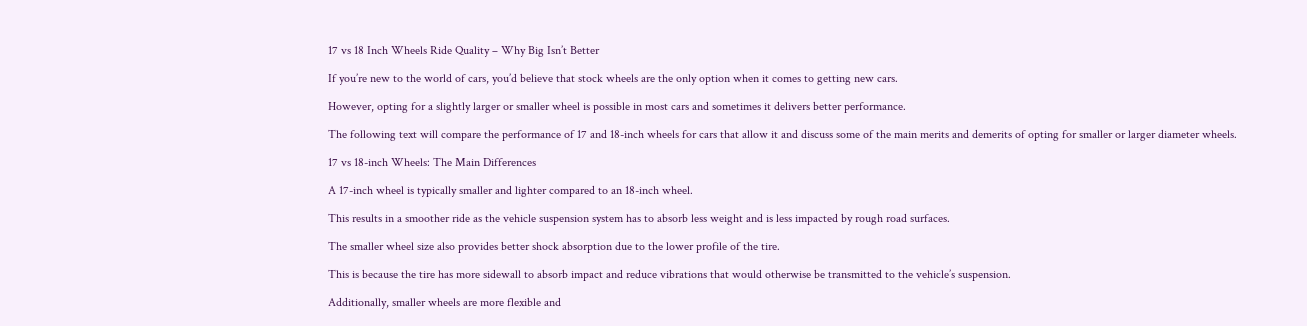17 vs 18 Inch Wheels Ride Quality – Why Big Isn’t Better

If you’re new to the world of cars, you’d believe that stock wheels are the only option when it comes to getting new cars.

However, opting for a slightly larger or smaller wheel is possible in most cars and sometimes it delivers better performance.

The following text will compare the performance of 17 and 18-inch wheels for cars that allow it and discuss some of the main merits and demerits of opting for smaller or larger diameter wheels.

17 vs 18-inch Wheels: The Main Differences

A 17-inch wheel is typically smaller and lighter compared to an 18-inch wheel.

This results in a smoother ride as the vehicle suspension system has to absorb less weight and is less impacted by rough road surfaces.

The smaller wheel size also provides better shock absorption due to the lower profile of the tire.

This is because the tire has more sidewall to absorb impact and reduce vibrations that would otherwise be transmitted to the vehicle’s suspension.

Additionally, smaller wheels are more flexible and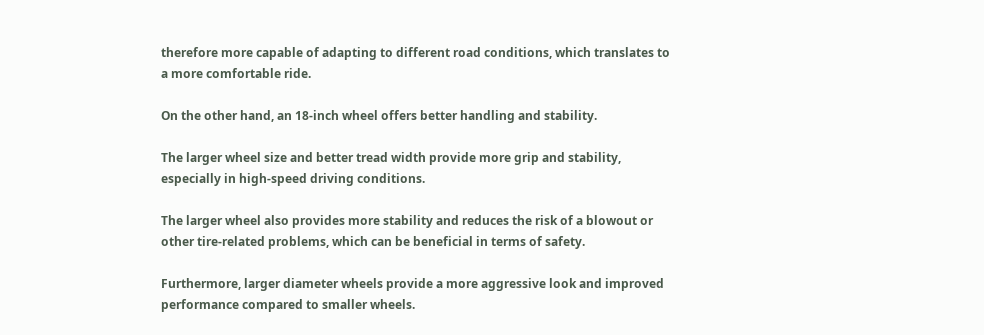therefore more capable of adapting to different road conditions, which translates to a more comfortable ride.

On the other hand, an 18-inch wheel offers better handling and stability.

The larger wheel size and better tread width provide more grip and stability, especially in high-speed driving conditions.

The larger wheel also provides more stability and reduces the risk of a blowout or other tire-related problems, which can be beneficial in terms of safety.

Furthermore, larger diameter wheels provide a more aggressive look and improved performance compared to smaller wheels.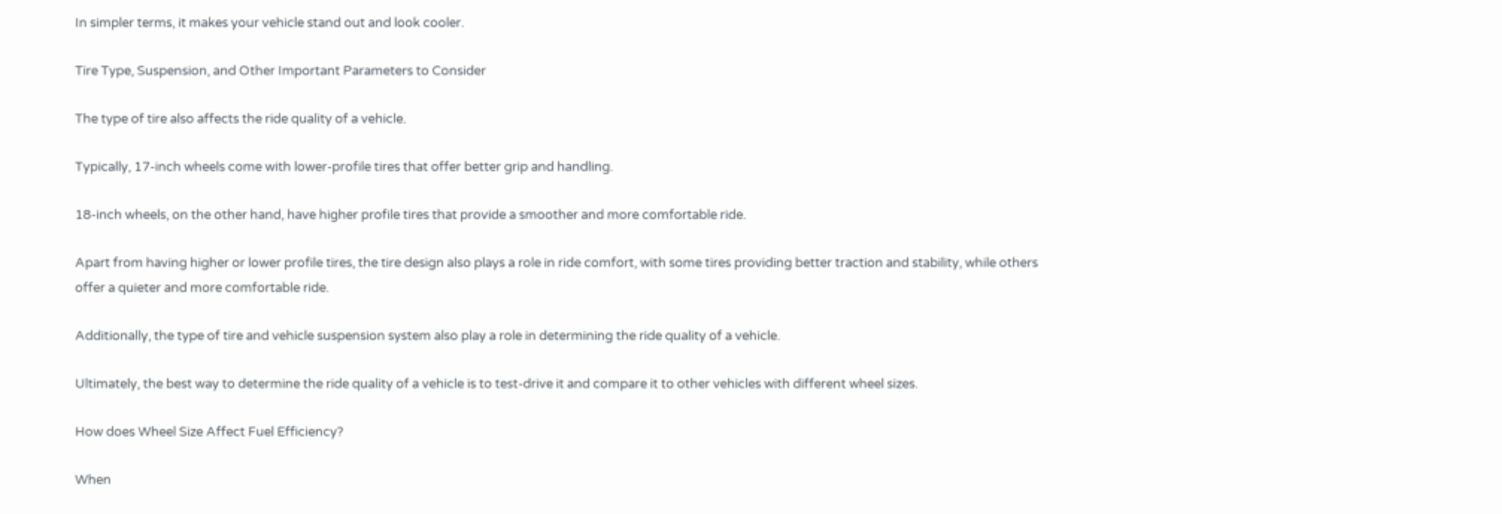In simpler terms, it makes your vehicle stand out and look cooler.

Tire Type, Suspension, and Other Important Parameters to Consider

The type of tire also affects the ride quality of a vehicle.

Typically, 17-inch wheels come with lower-profile tires that offer better grip and handling.

18-inch wheels, on the other hand, have higher profile tires that provide a smoother and more comfortable ride.

Apart from having higher or lower profile tires, the tire design also plays a role in ride comfort, with some tires providing better traction and stability, while others offer a quieter and more comfortable ride.

Additionally, the type of tire and vehicle suspension system also play a role in determining the ride quality of a vehicle.

Ultimately, the best way to determine the ride quality of a vehicle is to test-drive it and compare it to other vehicles with different wheel sizes.

How does Wheel Size Affect Fuel Efficiency?

When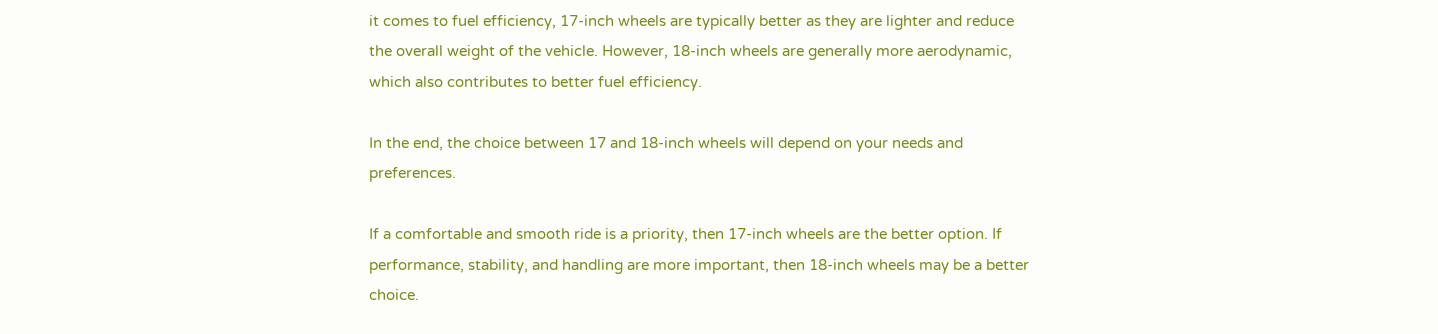it comes to fuel efficiency, 17-inch wheels are typically better as they are lighter and reduce the overall weight of the vehicle. However, 18-inch wheels are generally more aerodynamic, which also contributes to better fuel efficiency.

In the end, the choice between 17 and 18-inch wheels will depend on your needs and preferences.

If a comfortable and smooth ride is a priority, then 17-inch wheels are the better option. If performance, stability, and handling are more important, then 18-inch wheels may be a better choice.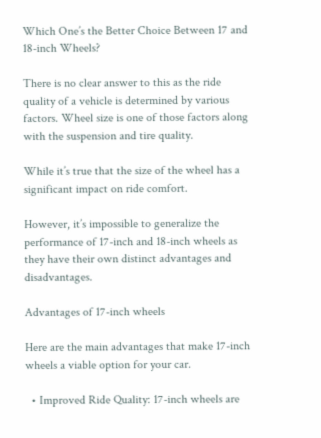Which One’s the Better Choice Between 17 and 18-inch Wheels?

There is no clear answer to this as the ride quality of a vehicle is determined by various factors. Wheel size is one of those factors along with the suspension and tire quality.

While it’s true that the size of the wheel has a significant impact on ride comfort.

However, it’s impossible to generalize the performance of 17-inch and 18-inch wheels as they have their own distinct advantages and disadvantages.

Advantages of 17-inch wheels

Here are the main advantages that make 17-inch wheels a viable option for your car.

  • Improved Ride Quality: 17-inch wheels are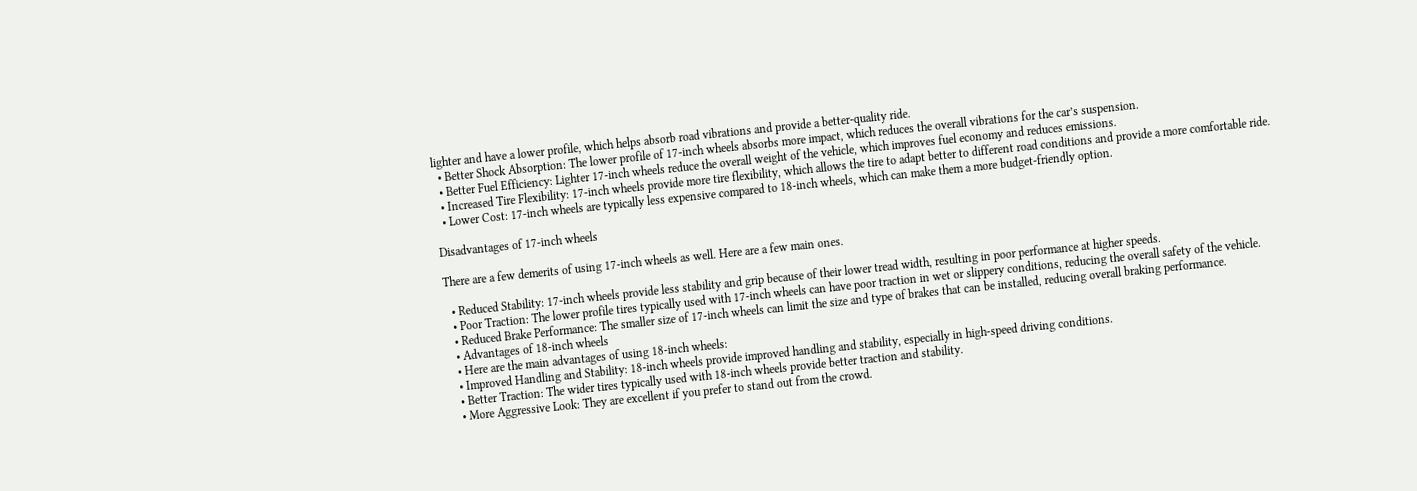lighter and have a lower profile, which helps absorb road vibrations and provide a better-quality ride.
  • Better Shock Absorption: The lower profile of 17-inch wheels absorbs more impact, which reduces the overall vibrations for the car’s suspension.
  • Better Fuel Efficiency: Lighter 17-inch wheels reduce the overall weight of the vehicle, which improves fuel economy and reduces emissions.
  • Increased Tire Flexibility: 17-inch wheels provide more tire flexibility, which allows the tire to adapt better to different road conditions and provide a more comfortable ride.
  • Lower Cost: 17-inch wheels are typically less expensive compared to 18-inch wheels, which can make them a more budget-friendly option.

Disadvantages of 17-inch wheels

There are a few demerits of using 17-inch wheels as well. Here are a few main ones.

  • Reduced Stability: 17-inch wheels provide less stability and grip because of their lower tread width, resulting in poor performance at higher speeds.
  • Poor Traction: The lower profile tires typically used with 17-inch wheels can have poor traction in wet or slippery conditions, reducing the overall safety of the vehicle.
  • Reduced Brake Performance: The smaller size of 17-inch wheels can limit the size and type of brakes that can be installed, reducing overall braking performance.
  • Advantages of 18-inch wheels
  • Here are the main advantages of using 18-inch wheels:
  • Improved Handling and Stability: 18-inch wheels provide improved handling and stability, especially in high-speed driving conditions.
  • Better Traction: The wider tires typically used with 18-inch wheels provide better traction and stability.
  • More Aggressive Look: They are excellent if you prefer to stand out from the crowd.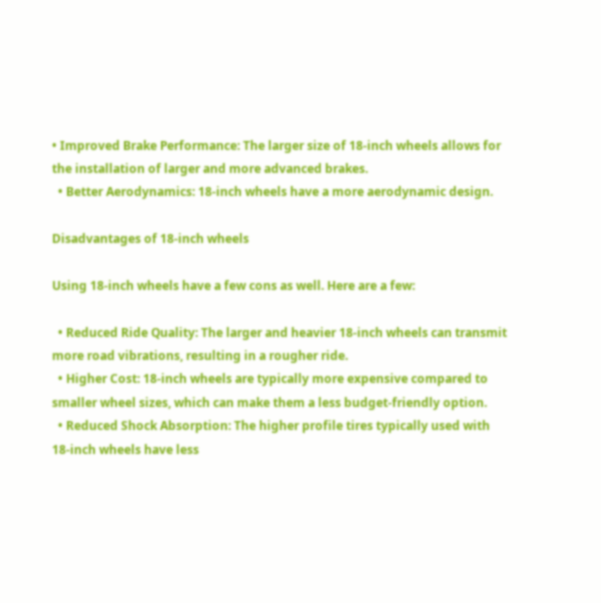• Improved Brake Performance: The larger size of 18-inch wheels allows for the installation of larger and more advanced brakes.
  • Better Aerodynamics: 18-inch wheels have a more aerodynamic design.

Disadvantages of 18-inch wheels

Using 18-inch wheels have a few cons as well. Here are a few:

  • Reduced Ride Quality: The larger and heavier 18-inch wheels can transmit more road vibrations, resulting in a rougher ride.
  • Higher Cost: 18-inch wheels are typically more expensive compared to smaller wheel sizes, which can make them a less budget-friendly option.
  • Reduced Shock Absorption: The higher profile tires typically used with 18-inch wheels have less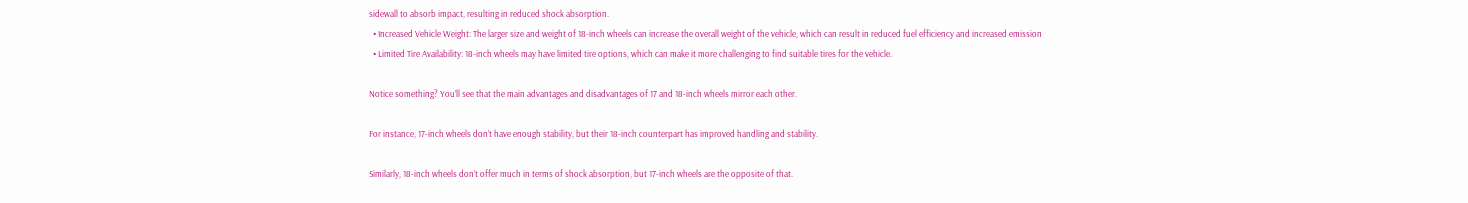sidewall to absorb impact, resulting in reduced shock absorption.
  • Increased Vehicle Weight: The larger size and weight of 18-inch wheels can increase the overall weight of the vehicle, which can result in reduced fuel efficiency and increased emission
  • Limited Tire Availability: 18-inch wheels may have limited tire options, which can make it more challenging to find suitable tires for the vehicle.

Notice something? You’ll see that the main advantages and disadvantages of 17 and 18-inch wheels mirror each other.

For instance, 17-inch wheels don’t have enough stability, but their 18-inch counterpart has improved handling and stability.

Similarly, 18-inch wheels don’t offer much in terms of shock absorption, but 17-inch wheels are the opposite of that.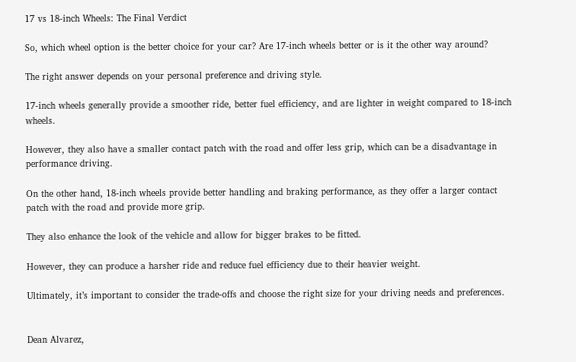17 vs 18-inch Wheels: The Final Verdict

So, which wheel option is the better choice for your car? Are 17-inch wheels better or is it the other way around?

The right answer depends on your personal preference and driving style.

17-inch wheels generally provide a smoother ride, better fuel efficiency, and are lighter in weight compared to 18-inch wheels.

However, they also have a smaller contact patch with the road and offer less grip, which can be a disadvantage in performance driving.

On the other hand, 18-inch wheels provide better handling and braking performance, as they offer a larger contact patch with the road and provide more grip.

They also enhance the look of the vehicle and allow for bigger brakes to be fitted.

However, they can produce a harsher ride and reduce fuel efficiency due to their heavier weight.

Ultimately, it’s important to consider the trade-offs and choose the right size for your driving needs and preferences.


Dean Alvarez,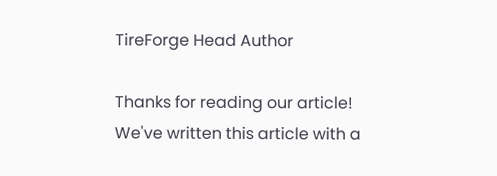TireForge Head Author

Thanks for reading our article! We've written this article with a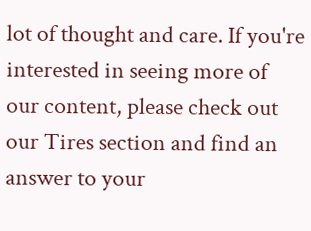lot of thought and care. If you're interested in seeing more of our content, please check out our Tires section and find an answer to your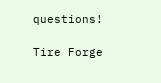questions!

Tire Forge